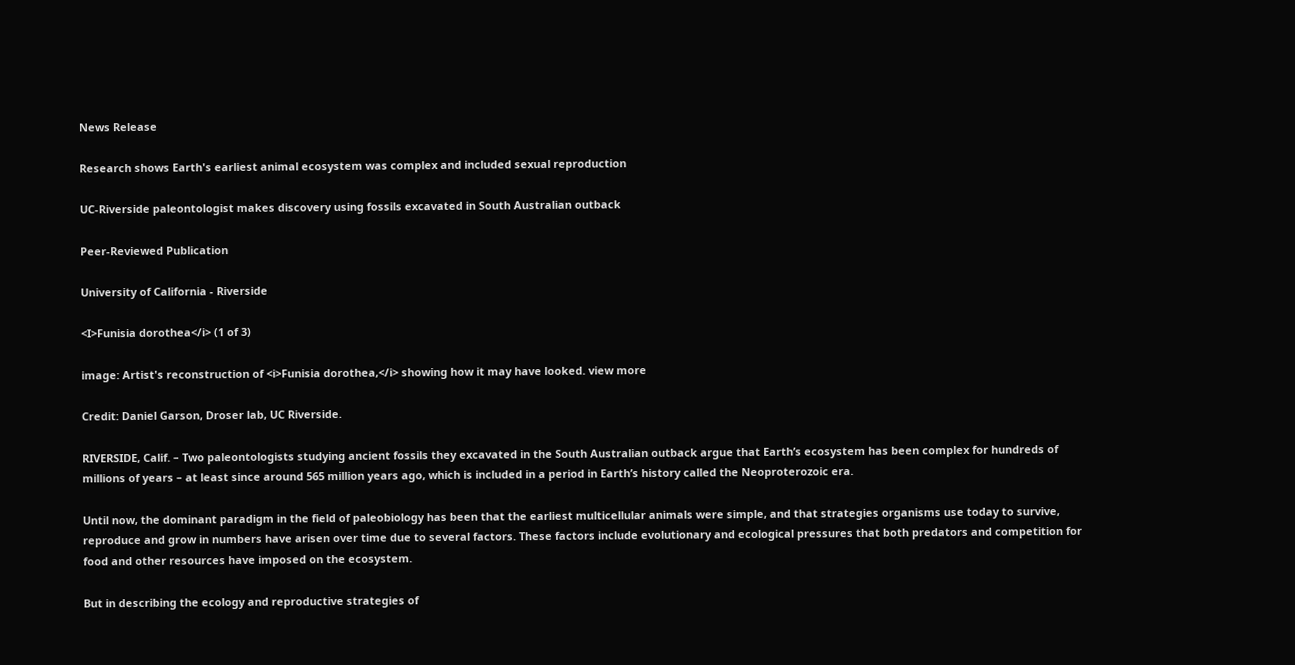News Release

Research shows Earth's earliest animal ecosystem was complex and included sexual reproduction

UC-Riverside paleontologist makes discovery using fossils excavated in South Australian outback

Peer-Reviewed Publication

University of California - Riverside

<I>Funisia dorothea</i> (1 of 3)

image: Artist's reconstruction of <i>Funisia dorothea,</i> showing how it may have looked. view more

Credit: Daniel Garson, Droser lab, UC Riverside.

RIVERSIDE, Calif. – Two paleontologists studying ancient fossils they excavated in the South Australian outback argue that Earth’s ecosystem has been complex for hundreds of millions of years – at least since around 565 million years ago, which is included in a period in Earth’s history called the Neoproterozoic era.

Until now, the dominant paradigm in the field of paleobiology has been that the earliest multicellular animals were simple, and that strategies organisms use today to survive, reproduce and grow in numbers have arisen over time due to several factors. These factors include evolutionary and ecological pressures that both predators and competition for food and other resources have imposed on the ecosystem.

But in describing the ecology and reproductive strategies of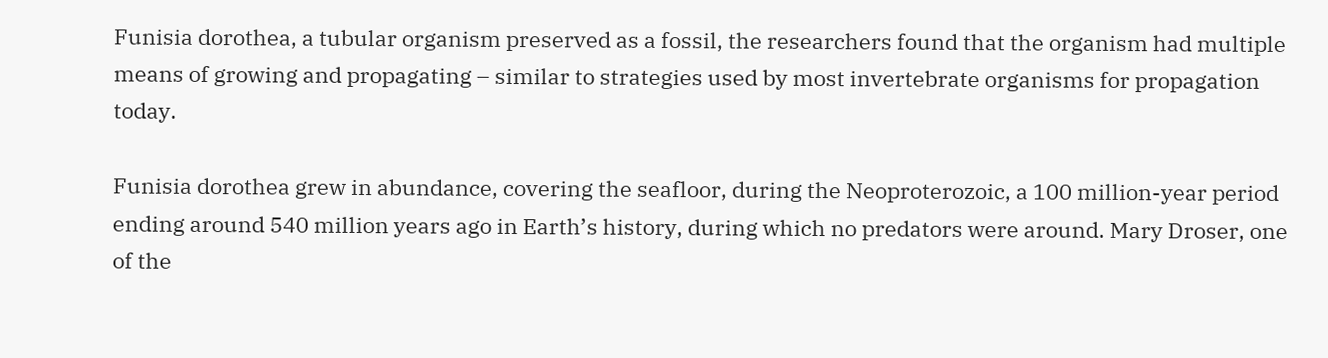Funisia dorothea, a tubular organism preserved as a fossil, the researchers found that the organism had multiple means of growing and propagating – similar to strategies used by most invertebrate organisms for propagation today.

Funisia dorothea grew in abundance, covering the seafloor, during the Neoproterozoic, a 100 million-year period ending around 540 million years ago in Earth’s history, during which no predators were around. Mary Droser, one of the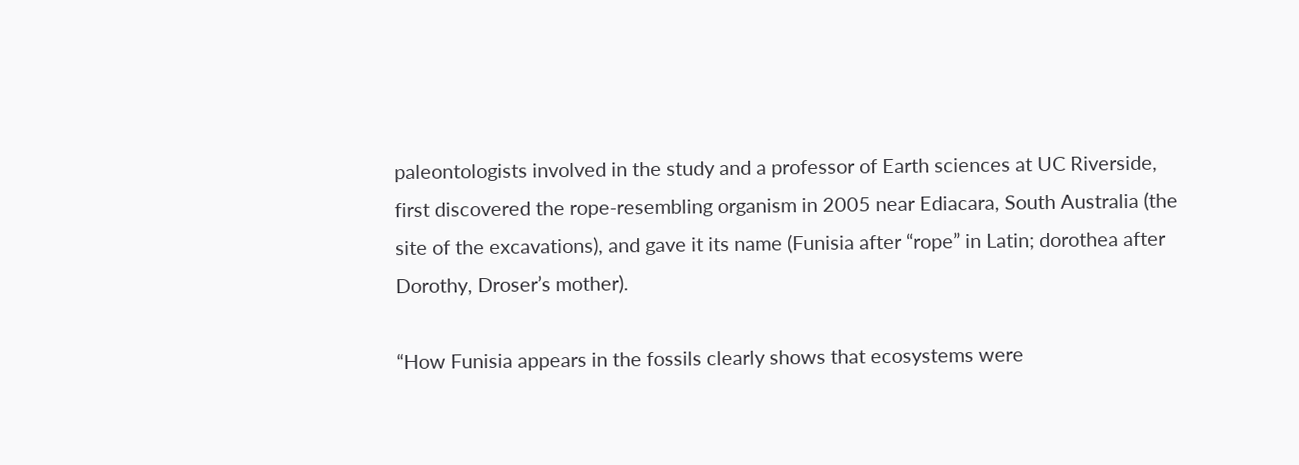paleontologists involved in the study and a professor of Earth sciences at UC Riverside, first discovered the rope-resembling organism in 2005 near Ediacara, South Australia (the site of the excavations), and gave it its name (Funisia after “rope” in Latin; dorothea after Dorothy, Droser’s mother).

“How Funisia appears in the fossils clearly shows that ecosystems were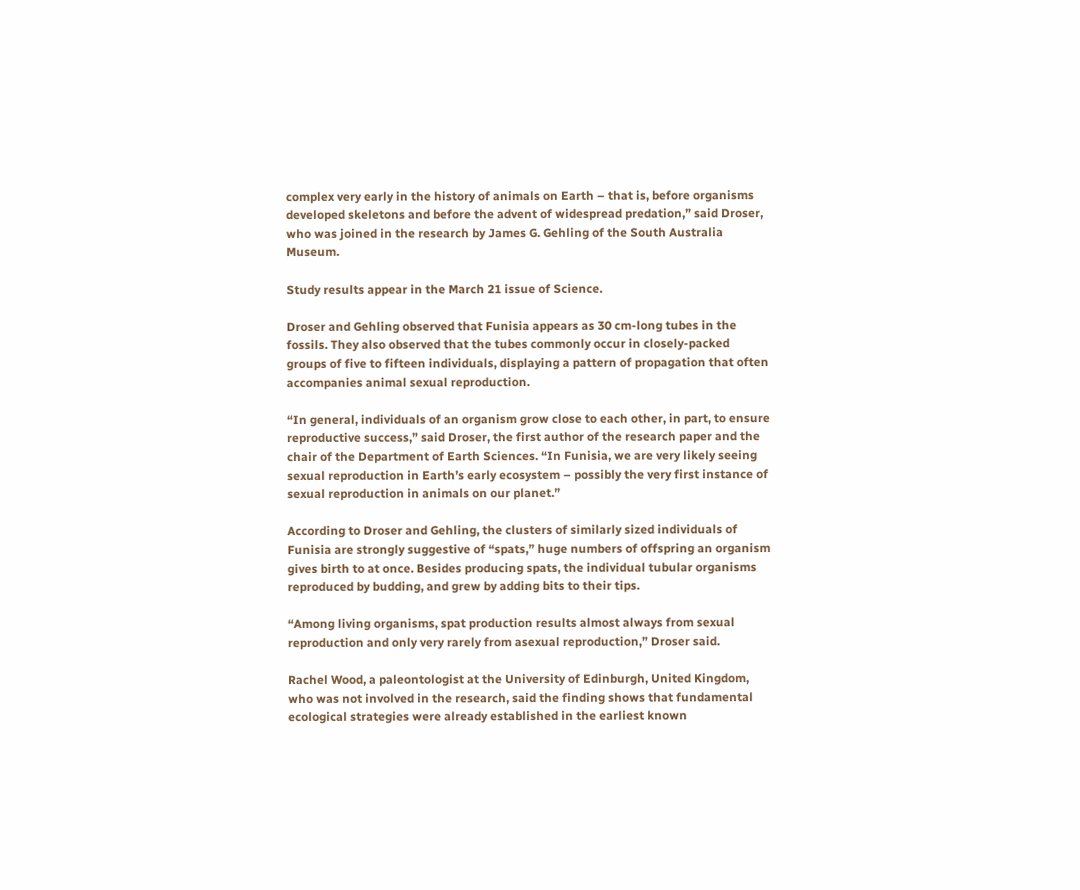complex very early in the history of animals on Earth – that is, before organisms developed skeletons and before the advent of widespread predation,” said Droser, who was joined in the research by James G. Gehling of the South Australia Museum.

Study results appear in the March 21 issue of Science.

Droser and Gehling observed that Funisia appears as 30 cm-long tubes in the fossils. They also observed that the tubes commonly occur in closely-packed groups of five to fifteen individuals, displaying a pattern of propagation that often accompanies animal sexual reproduction.

“In general, individuals of an organism grow close to each other, in part, to ensure reproductive success,” said Droser, the first author of the research paper and the chair of the Department of Earth Sciences. “In Funisia, we are very likely seeing sexual reproduction in Earth’s early ecosystem – possibly the very first instance of sexual reproduction in animals on our planet.”

According to Droser and Gehling, the clusters of similarly sized individuals of Funisia are strongly suggestive of “spats,” huge numbers of offspring an organism gives birth to at once. Besides producing spats, the individual tubular organisms reproduced by budding, and grew by adding bits to their tips.

“Among living organisms, spat production results almost always from sexual reproduction and only very rarely from asexual reproduction,” Droser said.

Rachel Wood, a paleontologist at the University of Edinburgh, United Kingdom, who was not involved in the research, said the finding shows that fundamental ecological strategies were already established in the earliest known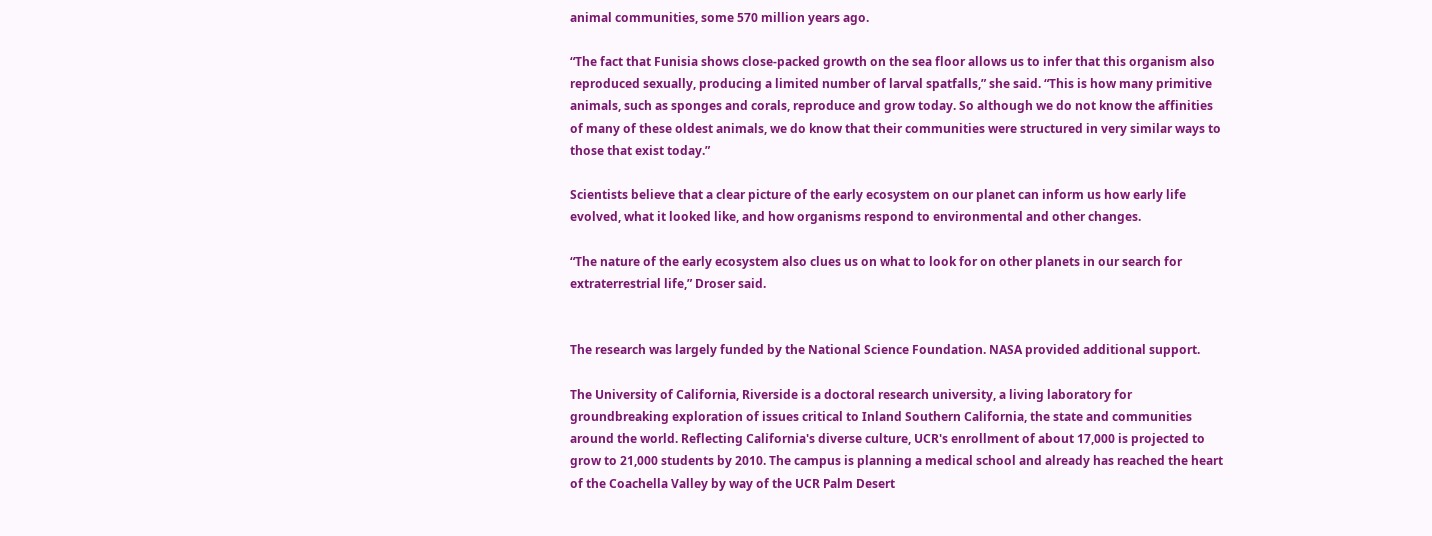animal communities, some 570 million years ago.

“The fact that Funisia shows close-packed growth on the sea floor allows us to infer that this organism also reproduced sexually, producing a limited number of larval spatfalls,” she said. “This is how many primitive animals, such as sponges and corals, reproduce and grow today. So although we do not know the affinities of many of these oldest animals, we do know that their communities were structured in very similar ways to those that exist today.”

Scientists believe that a clear picture of the early ecosystem on our planet can inform us how early life evolved, what it looked like, and how organisms respond to environmental and other changes.

“The nature of the early ecosystem also clues us on what to look for on other planets in our search for extraterrestrial life,” Droser said.


The research was largely funded by the National Science Foundation. NASA provided additional support.

The University of California, Riverside is a doctoral research university, a living laboratory for groundbreaking exploration of issues critical to Inland Southern California, the state and communities around the world. Reflecting California's diverse culture, UCR's enrollment of about 17,000 is projected to grow to 21,000 students by 2010. The campus is planning a medical school and already has reached the heart of the Coachella Valley by way of the UCR Palm Desert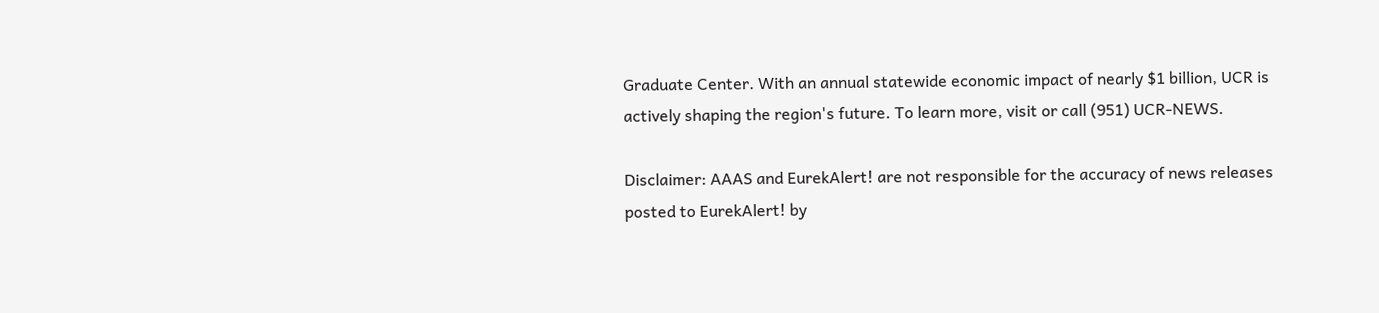Graduate Center. With an annual statewide economic impact of nearly $1 billion, UCR is actively shaping the region's future. To learn more, visit or call (951) UCR-NEWS.

Disclaimer: AAAS and EurekAlert! are not responsible for the accuracy of news releases posted to EurekAlert! by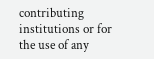contributing institutions or for the use of any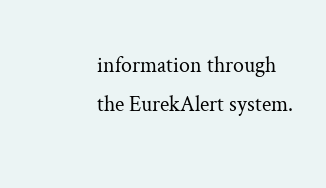information through the EurekAlert system.